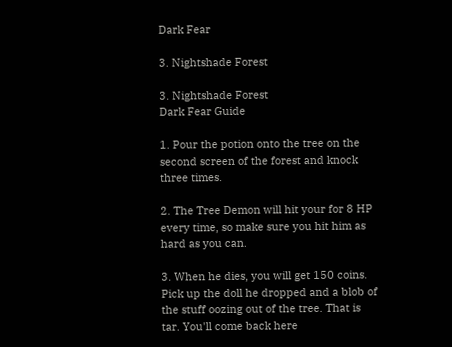Dark Fear

3. Nightshade Forest

3. Nightshade Forest
Dark Fear Guide

1. Pour the potion onto the tree on the second screen of the forest and knock three times.

2. The Tree Demon will hit your for 8 HP every time, so make sure you hit him as hard as you can.

3. When he dies, you will get 150 coins. Pick up the doll he dropped and a blob of the stuff oozing out of the tree. That is tar. You'll come back here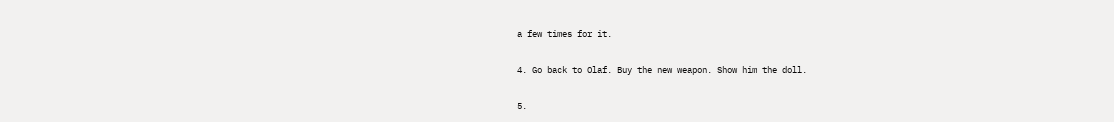a few times for it.

4. Go back to Olaf. Buy the new weapon. Show him the doll.

5.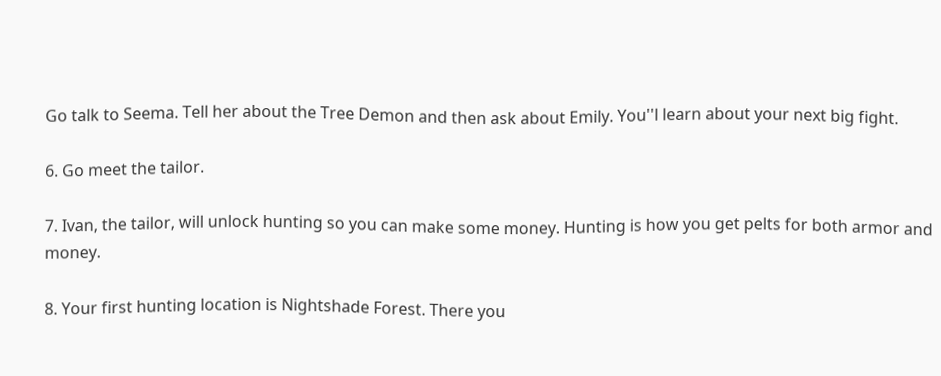Go talk to Seema. Tell her about the Tree Demon and then ask about Emily. You''l learn about your next big fight.

6. Go meet the tailor.

7. Ivan, the tailor, will unlock hunting so you can make some money. Hunting is how you get pelts for both armor and money.

8. Your first hunting location is Nightshade Forest. There you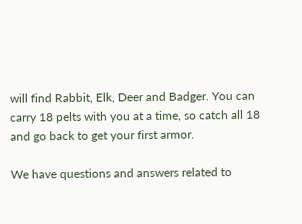will find Rabbit, Elk, Deer and Badger. You can carry 18 pelts with you at a time, so catch all 18 and go back to get your first armor.

We have questions and answers related to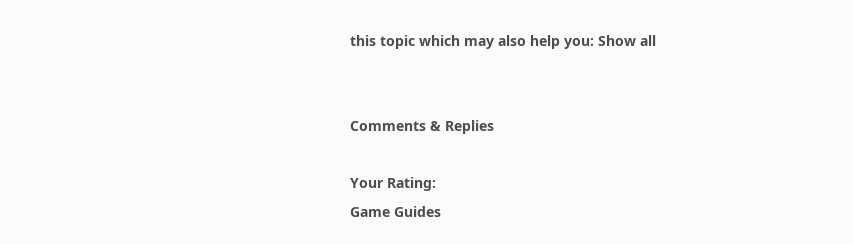this topic which may also help you: Show all


Comments & Replies

Your Rating:
Game Guides